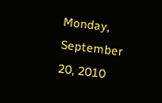Monday, September 20, 2010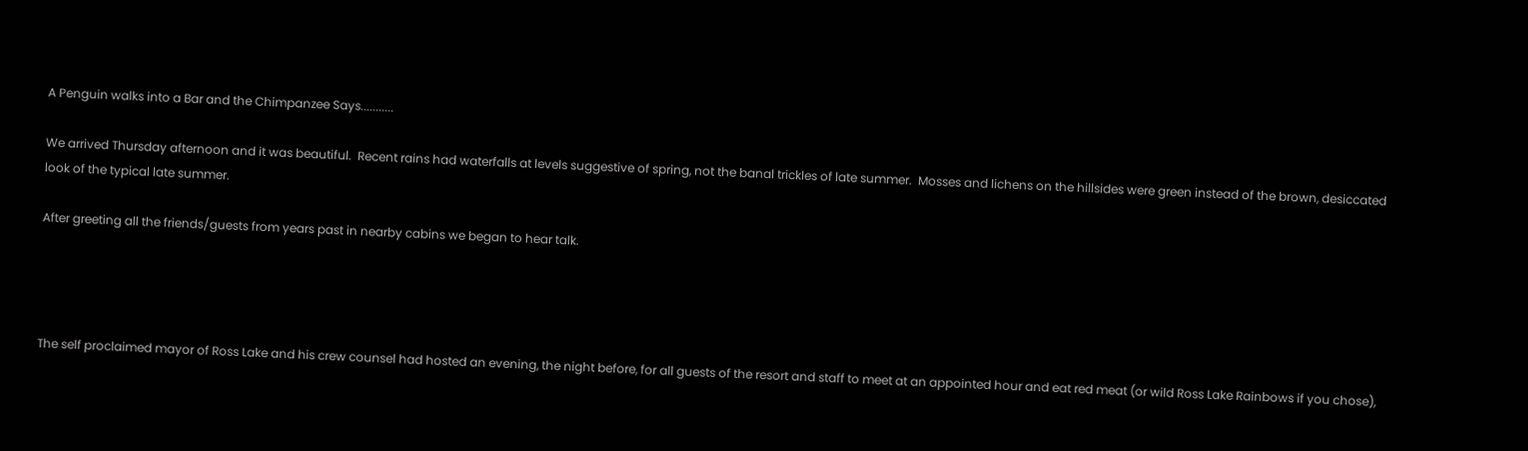A Penguin walks into a Bar and the Chimpanzee Says...........

We arrived Thursday afternoon and it was beautiful.  Recent rains had waterfalls at levels suggestive of spring, not the banal trickles of late summer.  Mosses and lichens on the hillsides were green instead of the brown, desiccated look of the typical late summer.

After greeting all the friends/guests from years past in nearby cabins we began to hear talk.




The self proclaimed mayor of Ross Lake and his crew counsel had hosted an evening, the night before, for all guests of the resort and staff to meet at an appointed hour and eat red meat (or wild Ross Lake Rainbows if you chose),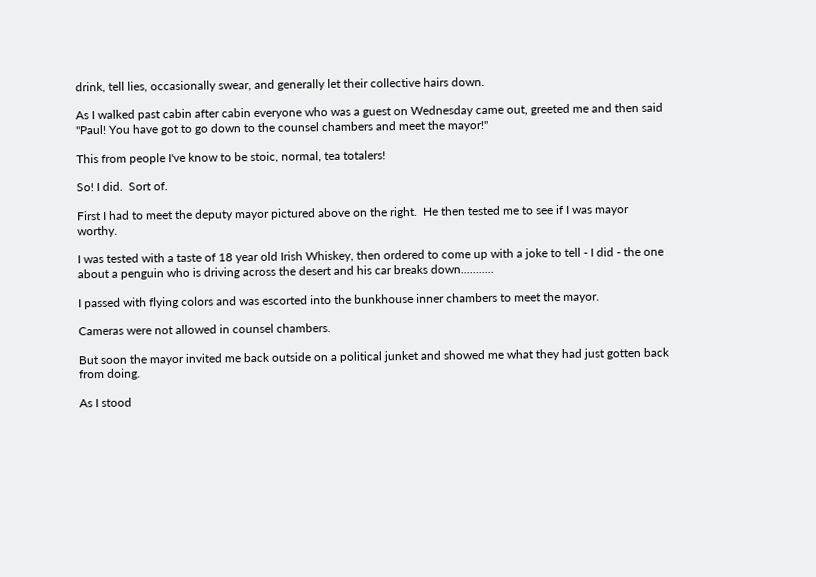drink, tell lies, occasionally swear, and generally let their collective hairs down.

As I walked past cabin after cabin everyone who was a guest on Wednesday came out, greeted me and then said "Paul! You have got to go down to the counsel chambers and meet the mayor!"

This from people I've know to be stoic, normal, tea totalers!

So! I did.  Sort of.

First I had to meet the deputy mayor pictured above on the right.  He then tested me to see if I was mayor worthy.

I was tested with a taste of 18 year old Irish Whiskey, then ordered to come up with a joke to tell - I did - the one about a penguin who is driving across the desert and his car breaks down...........

I passed with flying colors and was escorted into the bunkhouse inner chambers to meet the mayor.

Cameras were not allowed in counsel chambers.

But soon the mayor invited me back outside on a political junket and showed me what they had just gotten back from doing.

As I stood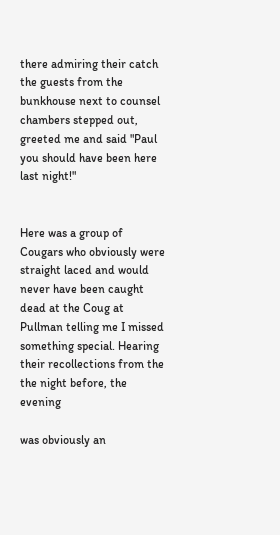there admiring their catch the guests from the bunkhouse next to counsel chambers stepped out, greeted me and said "Paul you should have been here last night!"


Here was a group of Cougars who obviously were straight laced and would never have been caught dead at the Coug at Pullman telling me I missed something special. Hearing their recollections from the the night before, the evening

was obviously an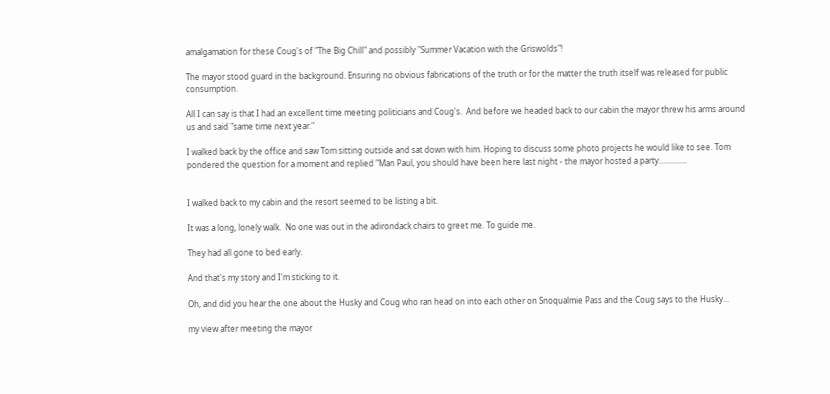amalgamation for these Coug's of "The Big Chill" and possibly "Summer Vacation with the Griswolds"!

The mayor stood guard in the background. Ensuring no obvious fabrications of the truth or for the matter the truth itself was released for public consumption.

All I can say is that I had an excellent time meeting politicians and Coug's.  And before we headed back to our cabin the mayor threw his arms around us and said "same time next year."

I walked back by the office and saw Tom sitting outside and sat down with him. Hoping to discuss some photo projects he would like to see. Tom pondered the question for a moment and replied "Man Paul, you should have been here last night - the mayor hosted a party..............


I walked back to my cabin and the resort seemed to be listing a bit.

It was a long, lonely walk.  No one was out in the adirondack chairs to greet me. To guide me.

They had all gone to bed early.

And that's my story and I'm sticking to it.

Oh, and did you hear the one about the Husky and Coug who ran head on into each other on Snoqualmie Pass and the Coug says to the Husky...

my view after meeting the mayor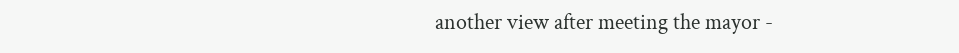another view after meeting the mayor -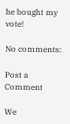he bought my vote!

No comments:

Post a Comment

We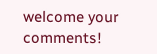welcome your comments!